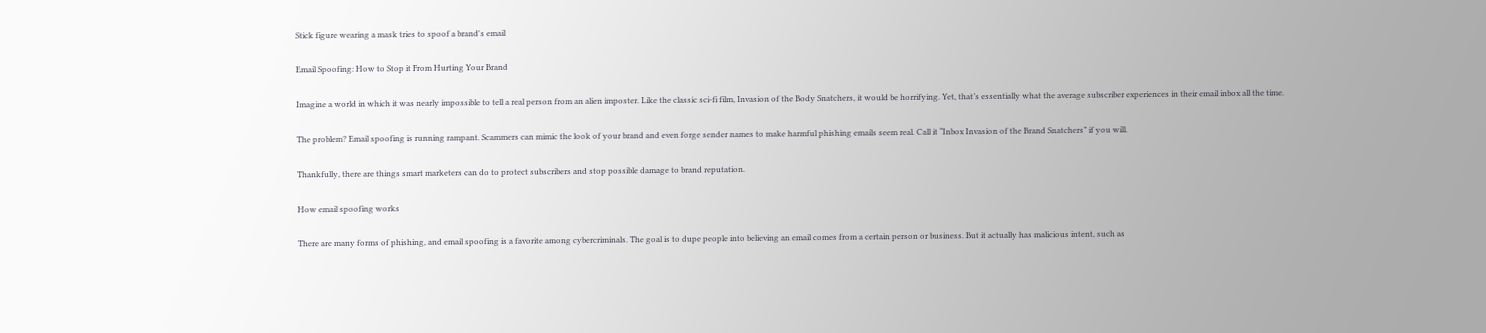Stick figure wearing a mask tries to spoof a brand's email

Email Spoofing: How to Stop it From Hurting Your Brand

Imagine a world in which it was nearly impossible to tell a real person from an alien imposter. Like the classic sci-fi film, Invasion of the Body Snatchers, it would be horrifying. Yet, that’s essentially what the average subscriber experiences in their email inbox all the time.

The problem? Email spoofing is running rampant. Scammers can mimic the look of your brand and even forge sender names to make harmful phishing emails seem real. Call it “Inbox Invasion of the Brand Snatchers” if you will.

Thankfully, there are things smart marketers can do to protect subscribers and stop possible damage to brand reputation.

How email spoofing works

There are many forms of phishing, and email spoofing is a favorite among cybercriminals. The goal is to dupe people into believing an email comes from a certain person or business. But it actually has malicious intent, such as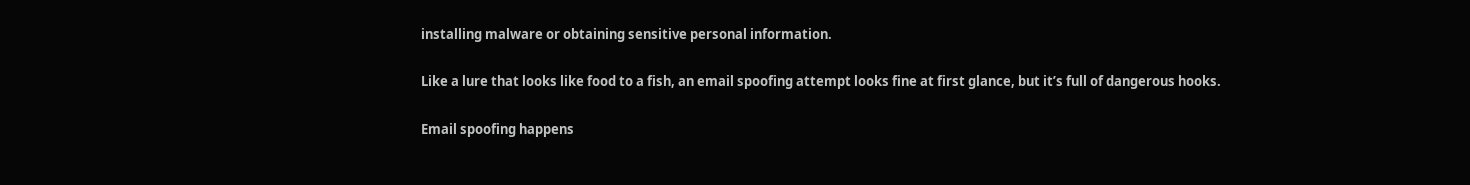installing malware or obtaining sensitive personal information.

Like a lure that looks like food to a fish, an email spoofing attempt looks fine at first glance, but it’s full of dangerous hooks.

Email spoofing happens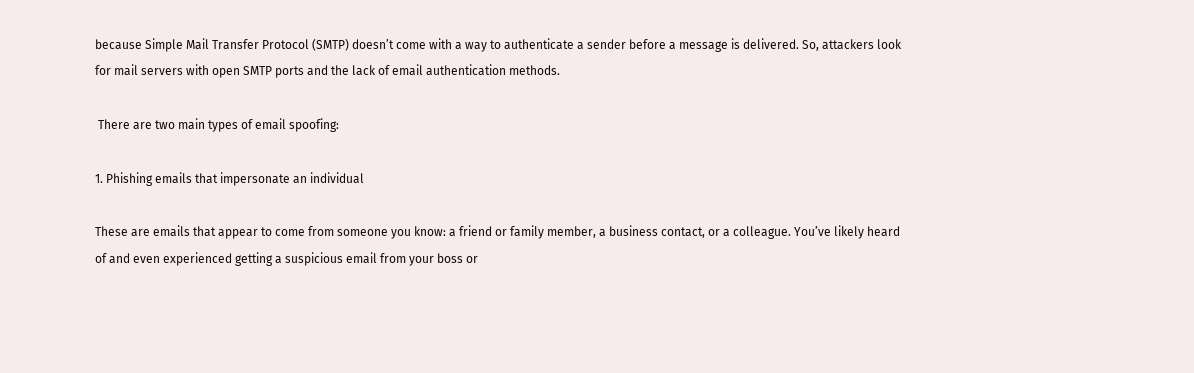because Simple Mail Transfer Protocol (SMTP) doesn’t come with a way to authenticate a sender before a message is delivered. So, attackers look for mail servers with open SMTP ports and the lack of email authentication methods.

 There are two main types of email spoofing:

1. Phishing emails that impersonate an individual

These are emails that appear to come from someone you know: a friend or family member, a business contact, or a colleague. You’ve likely heard of and even experienced getting a suspicious email from your boss or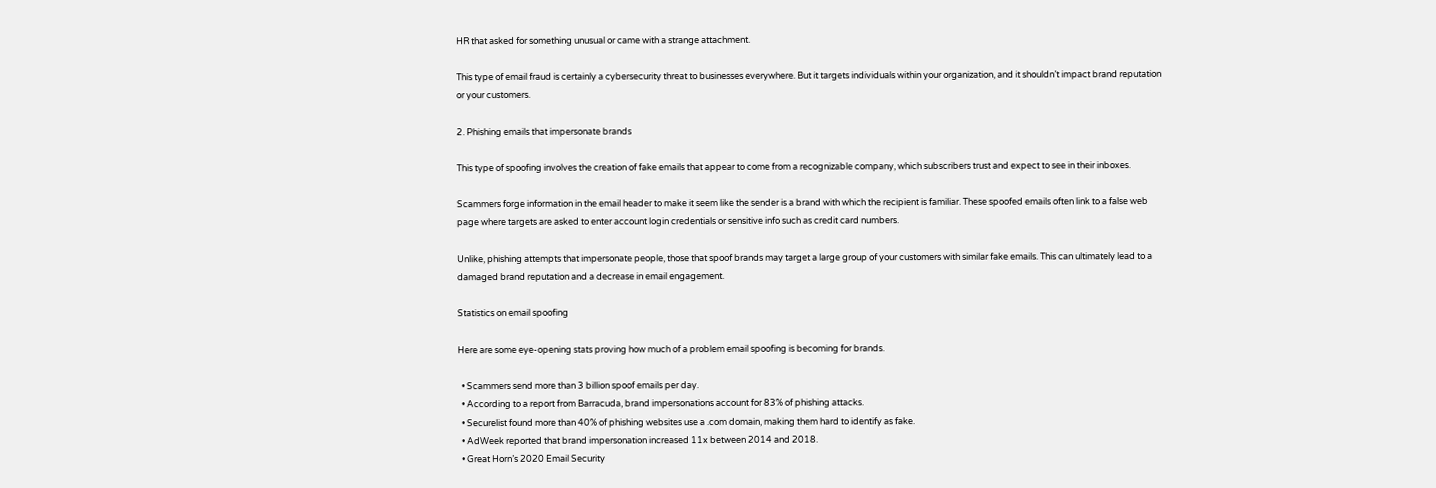HR that asked for something unusual or came with a strange attachment.

This type of email fraud is certainly a cybersecurity threat to businesses everywhere. But it targets individuals within your organization, and it shouldn’t impact brand reputation or your customers.

2. Phishing emails that impersonate brands

This type of spoofing involves the creation of fake emails that appear to come from a recognizable company, which subscribers trust and expect to see in their inboxes.

Scammers forge information in the email header to make it seem like the sender is a brand with which the recipient is familiar. These spoofed emails often link to a false web page where targets are asked to enter account login credentials or sensitive info such as credit card numbers.

Unlike, phishing attempts that impersonate people, those that spoof brands may target a large group of your customers with similar fake emails. This can ultimately lead to a damaged brand reputation and a decrease in email engagement.

Statistics on email spoofing

Here are some eye-opening stats proving how much of a problem email spoofing is becoming for brands.

  • Scammers send more than 3 billion spoof emails per day.
  • According to a report from Barracuda, brand impersonations account for 83% of phishing attacks.
  • Securelist found more than 40% of phishing websites use a .com domain, making them hard to identify as fake.
  • AdWeek reported that brand impersonation increased 11x between 2014 and 2018.
  • Great Horn’s 2020 Email Security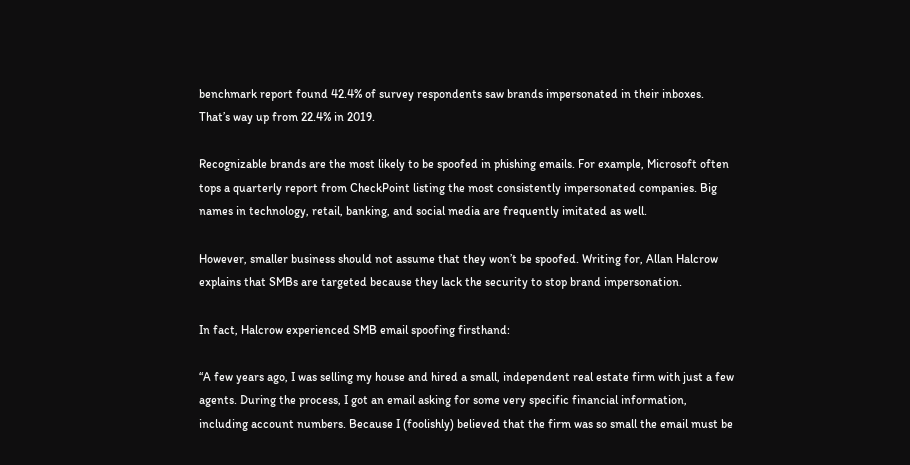benchmark report found 42.4% of survey respondents saw brands impersonated in their inboxes. That’s way up from 22.4% in 2019.

Recognizable brands are the most likely to be spoofed in phishing emails. For example, Microsoft often tops a quarterly report from CheckPoint listing the most consistently impersonated companies. Big names in technology, retail, banking, and social media are frequently imitated as well.

However, smaller business should not assume that they won’t be spoofed. Writing for, Allan Halcrow explains that SMBs are targeted because they lack the security to stop brand impersonation.

In fact, Halcrow experienced SMB email spoofing firsthand:

“A few years ago, I was selling my house and hired a small, independent real estate firm with just a few agents. During the process, I got an email asking for some very specific financial information, including account numbers. Because I (foolishly) believed that the firm was so small the email must be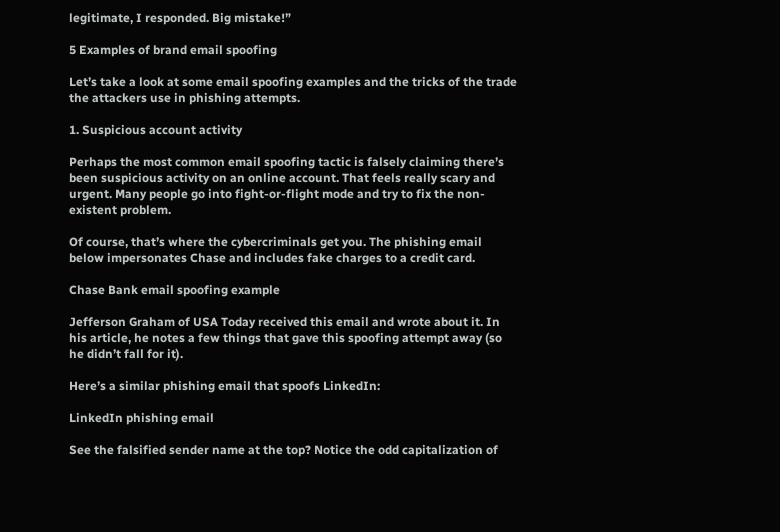legitimate, I responded. Big mistake!”

5 Examples of brand email spoofing

Let’s take a look at some email spoofing examples and the tricks of the trade the attackers use in phishing attempts.

1. Suspicious account activity

Perhaps the most common email spoofing tactic is falsely claiming there’s been suspicious activity on an online account. That feels really scary and urgent. Many people go into fight-or-flight mode and try to fix the non-existent problem.

Of course, that’s where the cybercriminals get you. The phishing email below impersonates Chase and includes fake charges to a credit card.

Chase Bank email spoofing example

Jefferson Graham of USA Today received this email and wrote about it. In his article, he notes a few things that gave this spoofing attempt away (so he didn’t fall for it).

Here’s a similar phishing email that spoofs LinkedIn:

LinkedIn phishing email

See the falsified sender name at the top? Notice the odd capitalization of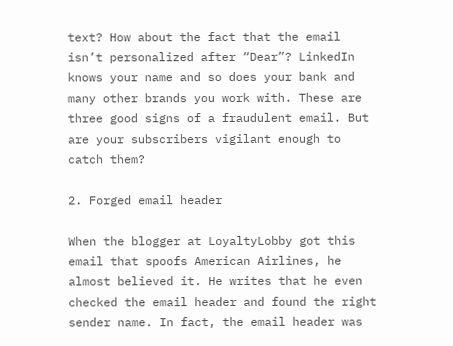text? How about the fact that the email isn’t personalized after “Dear”? LinkedIn knows your name and so does your bank and many other brands you work with. These are three good signs of a fraudulent email. But are your subscribers vigilant enough to catch them?

2. Forged email header

When the blogger at LoyaltyLobby got this email that spoofs American Airlines, he almost believed it. He writes that he even checked the email header and found the right sender name. In fact, the email header was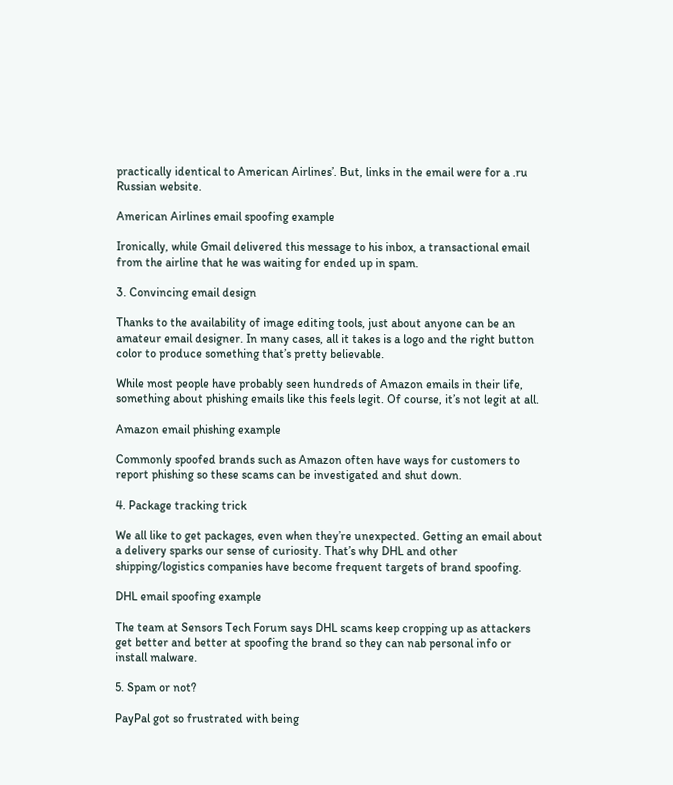practically identical to American Airlines’. But, links in the email were for a .ru Russian website.

American Airlines email spoofing example

Ironically, while Gmail delivered this message to his inbox, a transactional email from the airline that he was waiting for ended up in spam.

3. Convincing email design

Thanks to the availability of image editing tools, just about anyone can be an amateur email designer. In many cases, all it takes is a logo and the right button color to produce something that’s pretty believable.

While most people have probably seen hundreds of Amazon emails in their life, something about phishing emails like this feels legit. Of course, it’s not legit at all.

Amazon email phishing example

Commonly spoofed brands such as Amazon often have ways for customers to report phishing so these scams can be investigated and shut down.

4. Package tracking trick

We all like to get packages, even when they’re unexpected. Getting an email about a delivery sparks our sense of curiosity. That’s why DHL and other shipping/logistics companies have become frequent targets of brand spoofing.

DHL email spoofing example

The team at Sensors Tech Forum says DHL scams keep cropping up as attackers get better and better at spoofing the brand so they can nab personal info or install malware.

5. Spam or not?

PayPal got so frustrated with being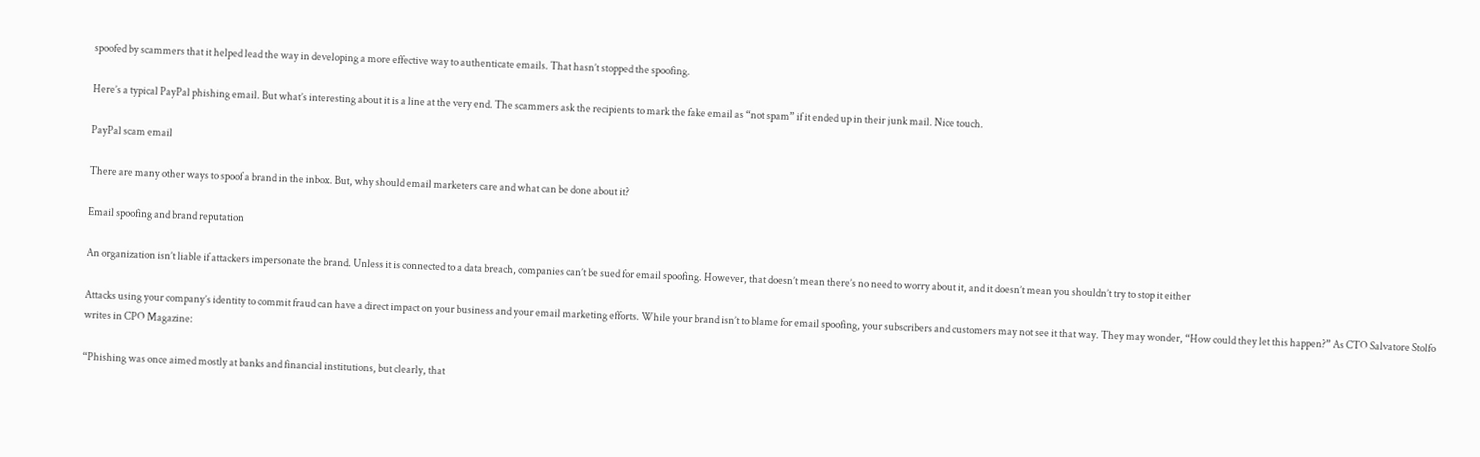spoofed by scammers that it helped lead the way in developing a more effective way to authenticate emails. That hasn’t stopped the spoofing.

Here’s a typical PayPal phishing email. But what’s interesting about it is a line at the very end. The scammers ask the recipients to mark the fake email as “not spam” if it ended up in their junk mail. Nice touch.

PayPal scam email

There are many other ways to spoof a brand in the inbox. But, why should email marketers care and what can be done about it?

Email spoofing and brand reputation

An organization isn’t liable if attackers impersonate the brand. Unless it is connected to a data breach, companies can’t be sued for email spoofing. However, that doesn’t mean there’s no need to worry about it, and it doesn’t mean you shouldn’t try to stop it either

Attacks using your company’s identity to commit fraud can have a direct impact on your business and your email marketing efforts. While your brand isn’t to blame for email spoofing, your subscribers and customers may not see it that way. They may wonder, “How could they let this happen?” As CTO Salvatore Stolfo writes in CPO Magazine:

“Phishing was once aimed mostly at banks and financial institutions, but clearly, that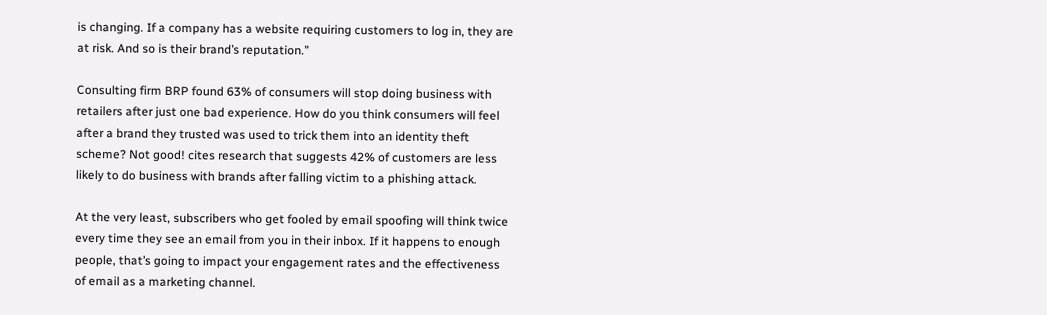is changing. If a company has a website requiring customers to log in, they are at risk. And so is their brand’s reputation.”

Consulting firm BRP found 63% of consumers will stop doing business with retailers after just one bad experience. How do you think consumers will feel after a brand they trusted was used to trick them into an identity theft scheme? Not good! cites research that suggests 42% of customers are less likely to do business with brands after falling victim to a phishing attack.

At the very least, subscribers who get fooled by email spoofing will think twice every time they see an email from you in their inbox. If it happens to enough people, that’s going to impact your engagement rates and the effectiveness of email as a marketing channel.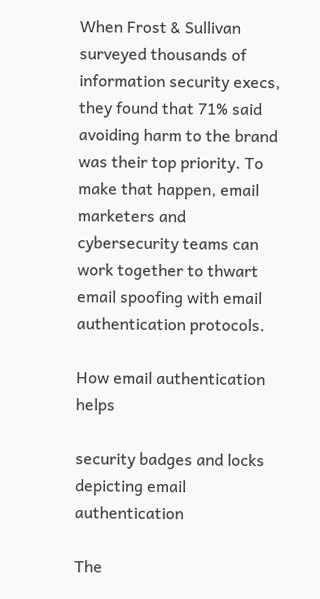When Frost & Sullivan surveyed thousands of information security execs, they found that 71% said avoiding harm to the brand was their top priority. To make that happen, email marketers and cybersecurity teams can work together to thwart email spoofing with email authentication protocols.

How email authentication helps

security badges and locks depicting email authentication

The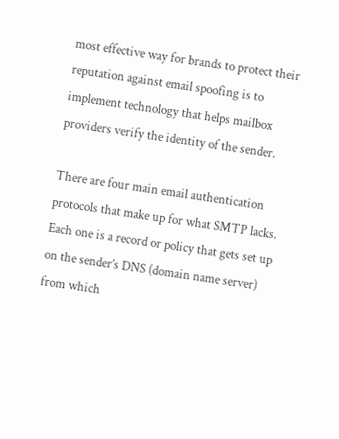most effective way for brands to protect their reputation against email spoofing is to implement technology that helps mailbox providers verify the identity of the sender.

There are four main email authentication protocols that make up for what SMTP lacks. Each one is a record or policy that gets set up on the sender’s DNS (domain name server) from which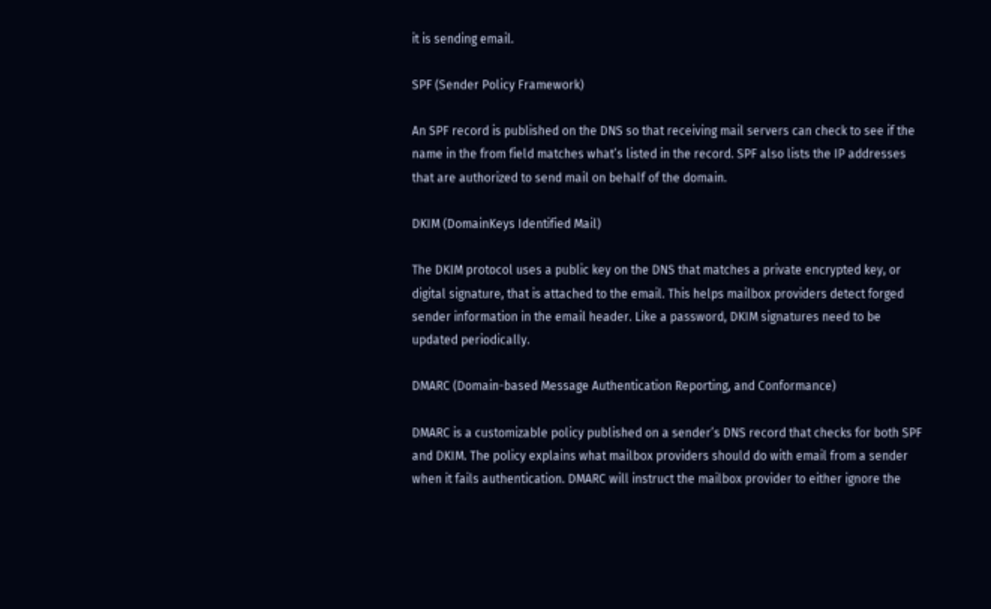it is sending email.

SPF (Sender Policy Framework)

An SPF record is published on the DNS so that receiving mail servers can check to see if the name in the from field matches what’s listed in the record. SPF also lists the IP addresses that are authorized to send mail on behalf of the domain.

DKIM (DomainKeys Identified Mail)

The DKIM protocol uses a public key on the DNS that matches a private encrypted key, or digital signature, that is attached to the email. This helps mailbox providers detect forged sender information in the email header. Like a password, DKIM signatures need to be updated periodically.

DMARC (Domain-based Message Authentication Reporting, and Conformance)

DMARC is a customizable policy published on a sender’s DNS record that checks for both SPF and DKIM. The policy explains what mailbox providers should do with email from a sender when it fails authentication. DMARC will instruct the mailbox provider to either ignore the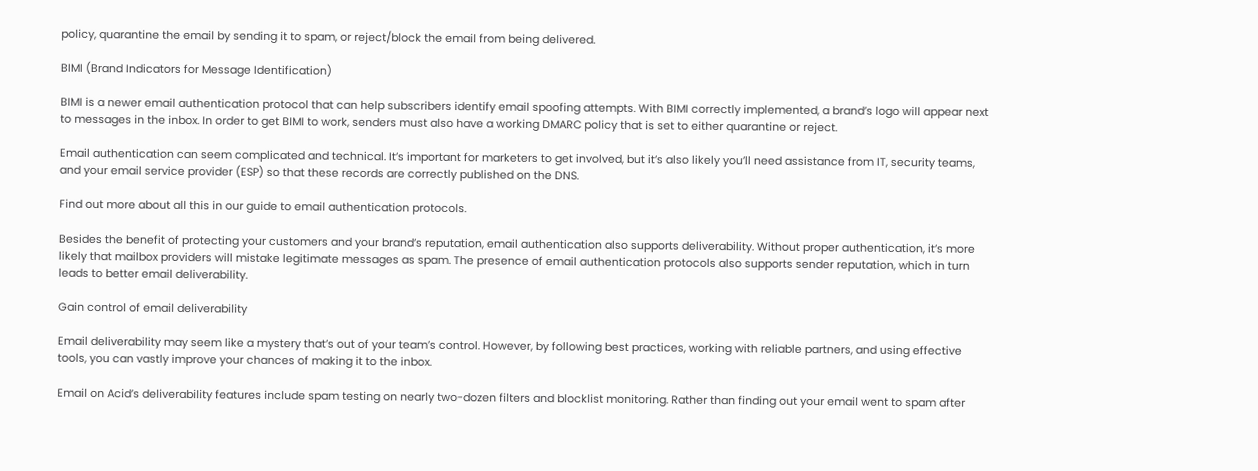policy, quarantine the email by sending it to spam, or reject/block the email from being delivered.

BIMI (Brand Indicators for Message Identification)

BIMI is a newer email authentication protocol that can help subscribers identify email spoofing attempts. With BIMI correctly implemented, a brand’s logo will appear next to messages in the inbox. In order to get BIMI to work, senders must also have a working DMARC policy that is set to either quarantine or reject.

Email authentication can seem complicated and technical. It’s important for marketers to get involved, but it’s also likely you’ll need assistance from IT, security teams, and your email service provider (ESP) so that these records are correctly published on the DNS.

Find out more about all this in our guide to email authentication protocols.

Besides the benefit of protecting your customers and your brand’s reputation, email authentication also supports deliverability. Without proper authentication, it’s more likely that mailbox providers will mistake legitimate messages as spam. The presence of email authentication protocols also supports sender reputation, which in turn leads to better email deliverability.

Gain control of email deliverability

Email deliverability may seem like a mystery that’s out of your team’s control. However, by following best practices, working with reliable partners, and using effective tools, you can vastly improve your chances of making it to the inbox.

Email on Acid’s deliverability features include spam testing on nearly two-dozen filters and blocklist monitoring. Rather than finding out your email went to spam after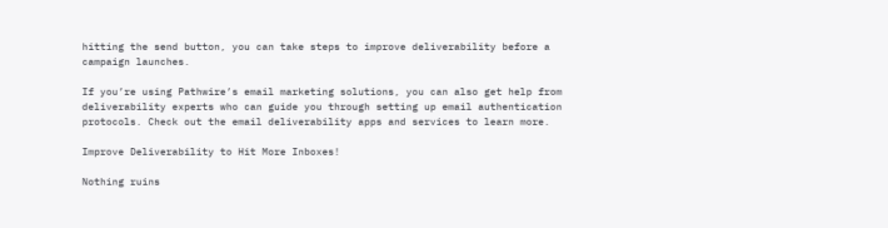hitting the send button, you can take steps to improve deliverability before a campaign launches.

If you’re using Pathwire’s email marketing solutions, you can also get help from deliverability experts who can guide you through setting up email authentication protocols. Check out the email deliverability apps and services to learn more.

Improve Deliverability to Hit More Inboxes!

Nothing ruins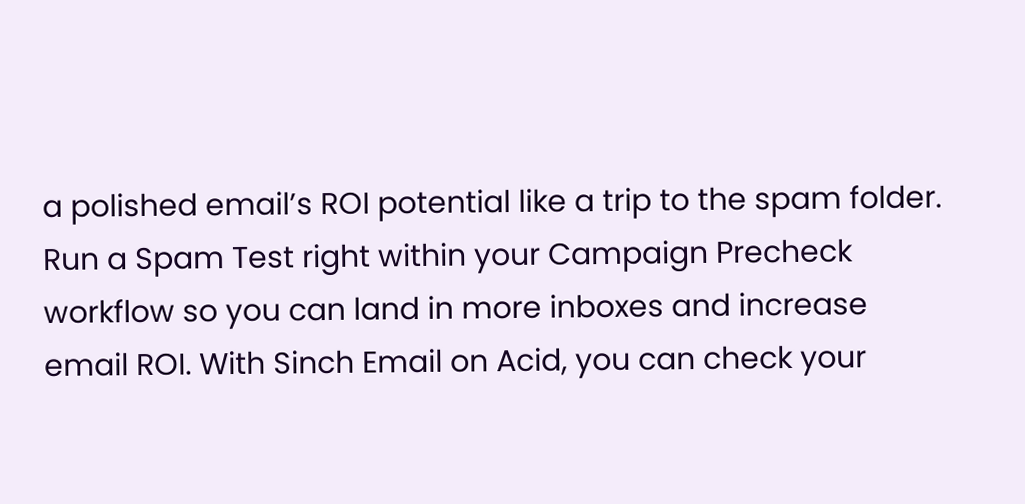a polished email’s ROI potential like a trip to the spam folder. Run a Spam Test right within your Campaign Precheck workflow so you can land in more inboxes and increase email ROI. With Sinch Email on Acid, you can check your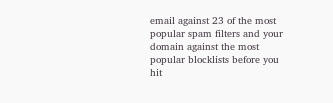email against 23 of the most popular spam filters and your domain against the most popular blocklists before you hit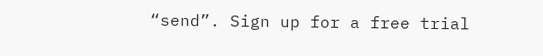“send”. Sign up for a free trial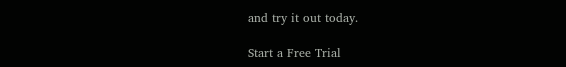and try it out today.

Start a Free Trial